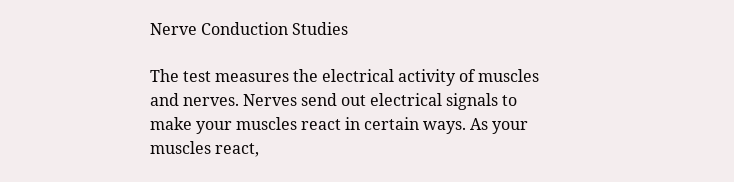Nerve Conduction Studies

The test measures the electrical activity of muscles and nerves. Nerves send out electrical signals to make your muscles react in certain ways. As your muscles react,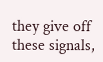they give off these signals,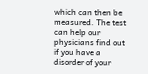which can then be measured. The test can help our physicians find out if you have a disorder of your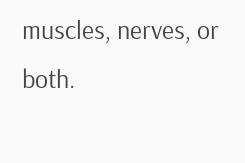muscles, nerves, or both.